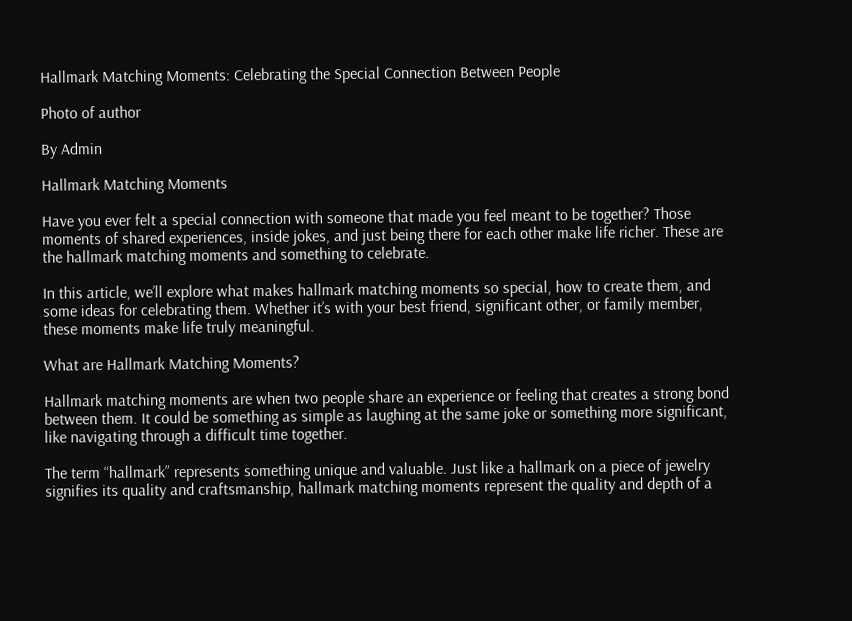Hallmark Matching Moments: Celebrating the Special Connection Between People

Photo of author

By Admin

Hallmark Matching Moments

Have you ever felt a special connection with someone that made you feel meant to be together? Those moments of shared experiences, inside jokes, and just being there for each other make life richer. These are the hallmark matching moments and something to celebrate.

In this article, we’ll explore what makes hallmark matching moments so special, how to create them, and some ideas for celebrating them. Whether it’s with your best friend, significant other, or family member, these moments make life truly meaningful.

What are Hallmark Matching Moments?

Hallmark matching moments are when two people share an experience or feeling that creates a strong bond between them. It could be something as simple as laughing at the same joke or something more significant, like navigating through a difficult time together.

The term “hallmark” represents something unique and valuable. Just like a hallmark on a piece of jewelry signifies its quality and craftsmanship, hallmark matching moments represent the quality and depth of a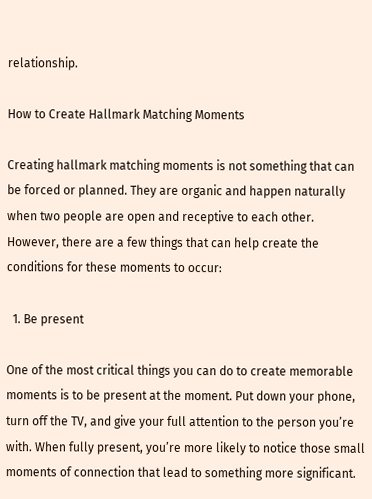relationship.

How to Create Hallmark Matching Moments

Creating hallmark matching moments is not something that can be forced or planned. They are organic and happen naturally when two people are open and receptive to each other. However, there are a few things that can help create the conditions for these moments to occur:

  1. Be present

One of the most critical things you can do to create memorable moments is to be present at the moment. Put down your phone, turn off the TV, and give your full attention to the person you’re with. When fully present, you’re more likely to notice those small moments of connection that lead to something more significant.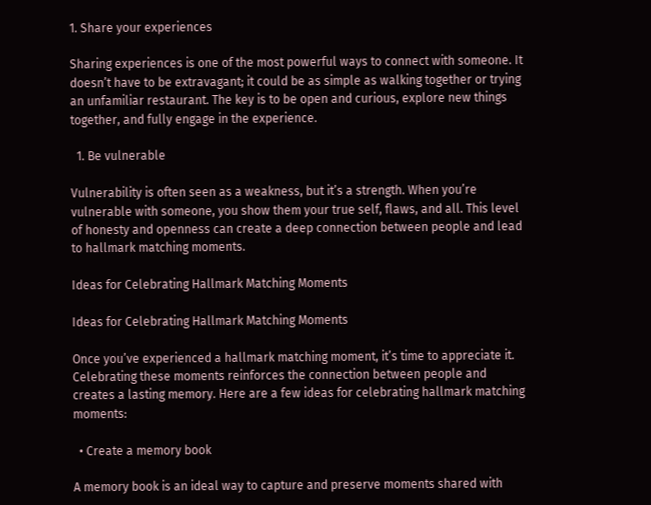1. Share your experiences

Sharing experiences is one of the most powerful ways to connect with someone. It doesn’t have to be extravagant; it could be as simple as walking together or trying an unfamiliar restaurant. The key is to be open and curious, explore new things together, and fully engage in the experience.

  1. Be vulnerable

Vulnerability is often seen as a weakness, but it’s a strength. When you’re vulnerable with someone, you show them your true self, flaws, and all. This level of honesty and openness can create a deep connection between people and lead to hallmark matching moments.

Ideas for Celebrating Hallmark Matching Moments

Ideas for Celebrating Hallmark Matching Moments

Once you’ve experienced a hallmark matching moment, it’s time to appreciate it. Celebrating these moments reinforces the connection between people and creates a lasting memory. Here are a few ideas for celebrating hallmark matching moments:

  • Create a memory book

A memory book is an ideal way to capture and preserve moments shared with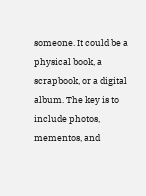someone. It could be a physical book, a scrapbook, or a digital album. The key is to include photos, mementos, and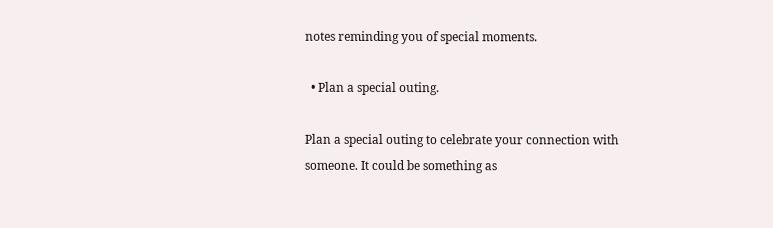notes reminding you of special moments.

  • Plan a special outing.

Plan a special outing to celebrate your connection with someone. It could be something as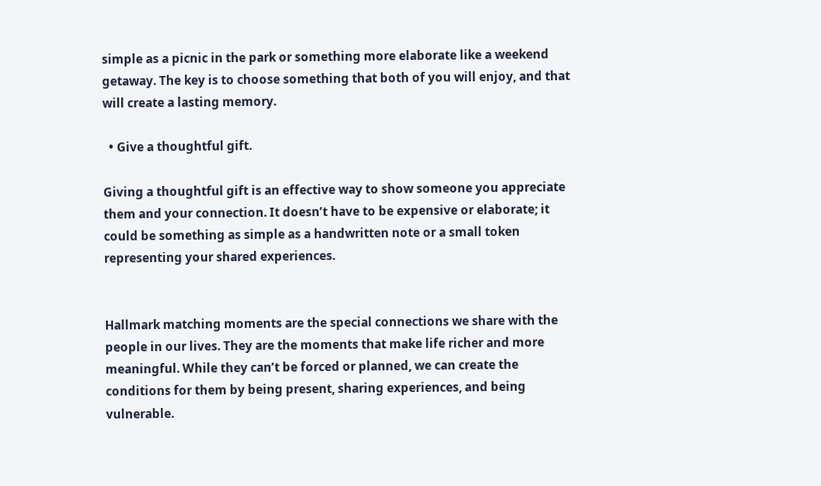simple as a picnic in the park or something more elaborate like a weekend getaway. The key is to choose something that both of you will enjoy, and that will create a lasting memory.

  • Give a thoughtful gift.

Giving a thoughtful gift is an effective way to show someone you appreciate them and your connection. It doesn’t have to be expensive or elaborate; it could be something as simple as a handwritten note or a small token representing your shared experiences.


Hallmark matching moments are the special connections we share with the people in our lives. They are the moments that make life richer and more meaningful. While they can’t be forced or planned, we can create the conditions for them by being present, sharing experiences, and being vulnerable.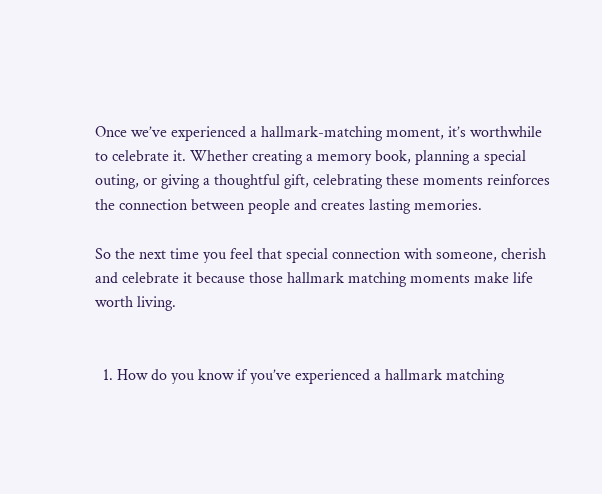Once we’ve experienced a hallmark-matching moment, it’s worthwhile to celebrate it. Whether creating a memory book, planning a special outing, or giving a thoughtful gift, celebrating these moments reinforces the connection between people and creates lasting memories.

So the next time you feel that special connection with someone, cherish and celebrate it because those hallmark matching moments make life worth living.


  1. How do you know if you’ve experienced a hallmark matching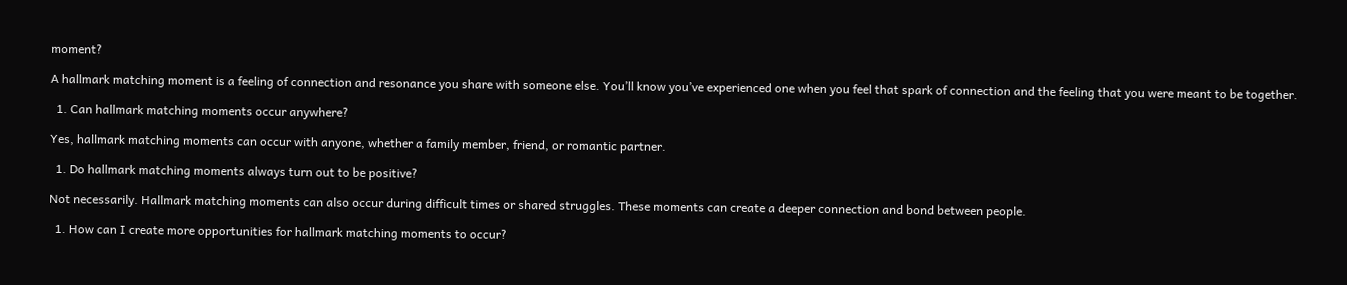moment?

A hallmark matching moment is a feeling of connection and resonance you share with someone else. You’ll know you’ve experienced one when you feel that spark of connection and the feeling that you were meant to be together.

  1. Can hallmark matching moments occur anywhere?

Yes, hallmark matching moments can occur with anyone, whether a family member, friend, or romantic partner.

  1. Do hallmark matching moments always turn out to be positive?

Not necessarily. Hallmark matching moments can also occur during difficult times or shared struggles. These moments can create a deeper connection and bond between people.

  1. How can I create more opportunities for hallmark matching moments to occur?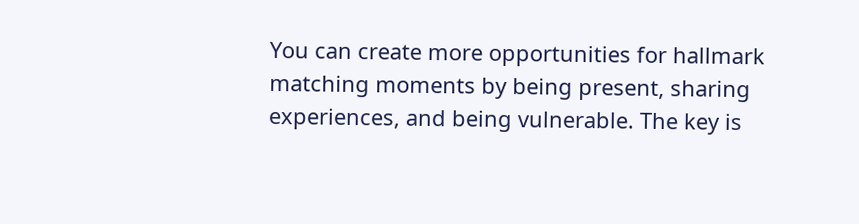You can create more opportunities for hallmark matching moments by being present, sharing experiences, and being vulnerable. The key is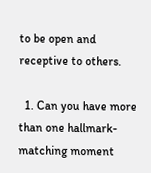to be open and receptive to others.

  1. Can you have more than one hallmark-matching moment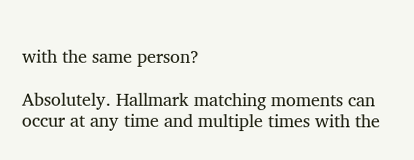with the same person?

Absolutely. Hallmark matching moments can occur at any time and multiple times with the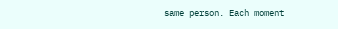same person. Each moment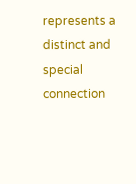represents a distinct and special connection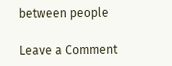between people

Leave a Comment